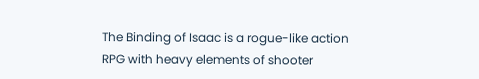The Binding of Isaac is a rogue-like action RPG with heavy elements of shooter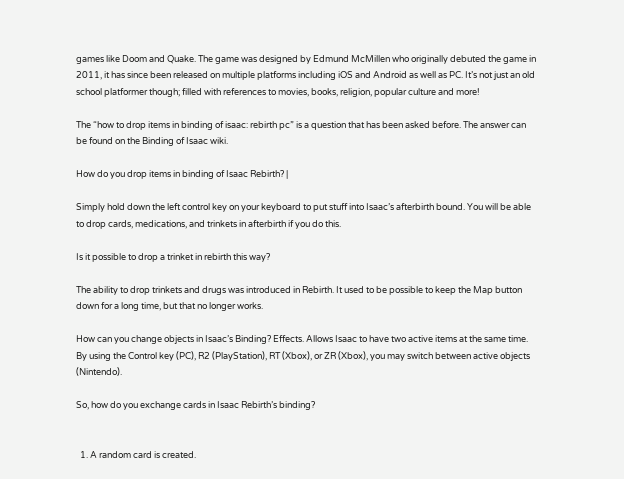games like Doom and Quake. The game was designed by Edmund McMillen who originally debuted the game in 2011, it has since been released on multiple platforms including iOS and Android as well as PC. It’s not just an old school platformer though; filled with references to movies, books, religion, popular culture and more!

The “how to drop items in binding of isaac: rebirth pc” is a question that has been asked before. The answer can be found on the Binding of Isaac wiki.

How do you drop items in binding of Isaac Rebirth? |

Simply hold down the left control key on your keyboard to put stuff into Isaac’s afterbirth bound. You will be able to drop cards, medications, and trinkets in afterbirth if you do this.

Is it possible to drop a trinket in rebirth this way?

The ability to drop trinkets and drugs was introduced in Rebirth. It used to be possible to keep the Map button down for a long time, but that no longer works.

How can you change objects in Isaac’s Binding? Effects. Allows Isaac to have two active items at the same time. By using the Control key (PC), R2 (PlayStation), RT (Xbox), or ZR (Xbox), you may switch between active objects (Nintendo).

So, how do you exchange cards in Isaac Rebirth’s binding?


  1. A random card is created.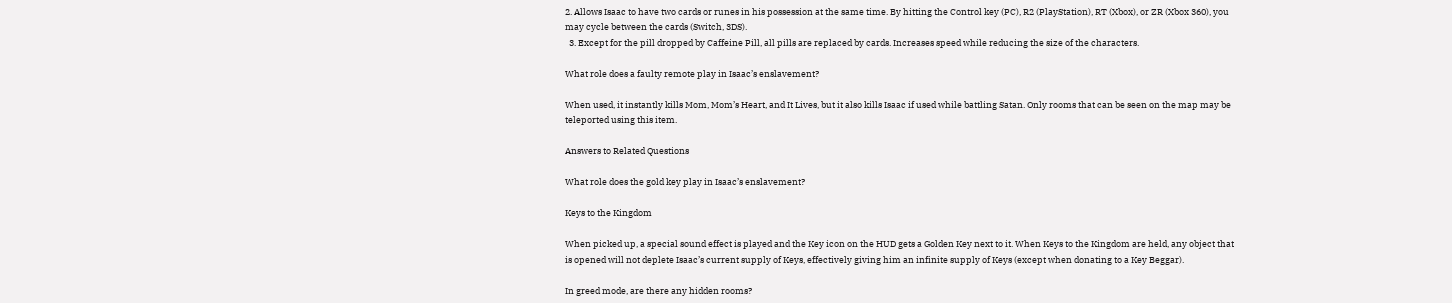2. Allows Isaac to have two cards or runes in his possession at the same time. By hitting the Control key (PC), R2 (PlayStation), RT (Xbox), or ZR (Xbox 360), you may cycle between the cards (Switch, 3DS).
  3. Except for the pill dropped by Caffeine Pill, all pills are replaced by cards. Increases speed while reducing the size of the characters.

What role does a faulty remote play in Isaac’s enslavement?

When used, it instantly kills Mom, Mom’s Heart, and It Lives, but it also kills Isaac if used while battling Satan. Only rooms that can be seen on the map may be teleported using this item.

Answers to Related Questions

What role does the gold key play in Isaac’s enslavement?

Keys to the Kingdom

When picked up, a special sound effect is played and the Key icon on the HUD gets a Golden Key next to it. When Keys to the Kingdom are held, any object that is opened will not deplete Isaac’s current supply of Keys, effectively giving him an infinite supply of Keys (except when donating to a Key Beggar).

In greed mode, are there any hidden rooms?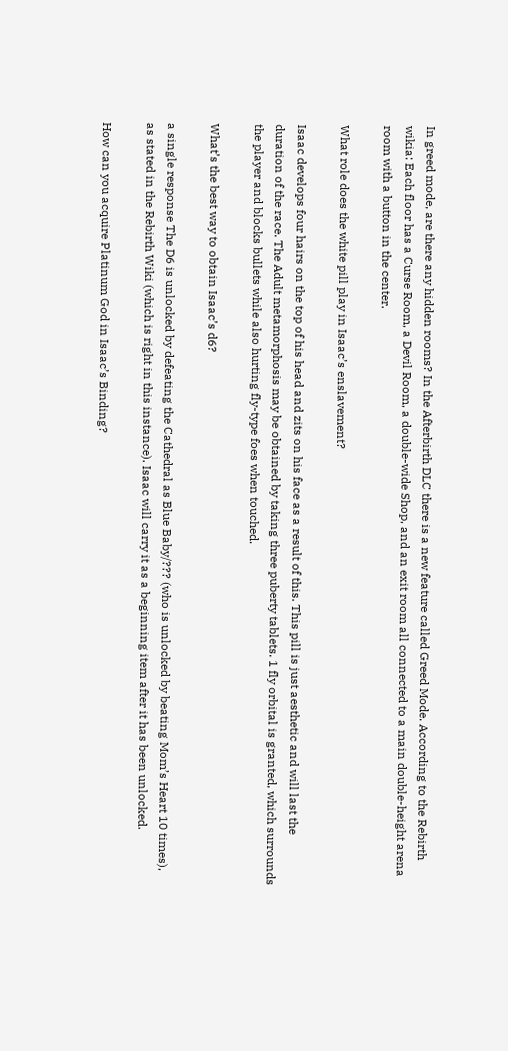In greed mode, are there any hidden rooms? In the Afterbirth DLC there is a new feature called Greed Mode. According to the Rebirth wikia: Each floor has a Curse Room, a Devil Room, a double-wide Shop, and an exit room all connected to a main double-height arena room with a button in the center.

What role does the white pill play in Isaac’s enslavement?

Isaac develops four hairs on the top of his head and zits on his face as a result of this. This pill is just aesthetic and will last the duration of the race. The Adult metamorphosis may be obtained by taking three puberty tablets. 1 fly orbital is granted, which surrounds the player and blocks bullets while also hurting fly-type foes when touched.

What’s the best way to obtain Isaac’s d6?

a single response The D6 is unlocked by defeating the Cathedral as Blue Baby/??? (who is unlocked by beating Mom’s Heart 10 times), as stated in the Rebirth Wiki (which is right in this instance). Isaac will carry it as a beginning item after it has been unlocked.

How can you acquire Platinum God in Isaac’s Binding?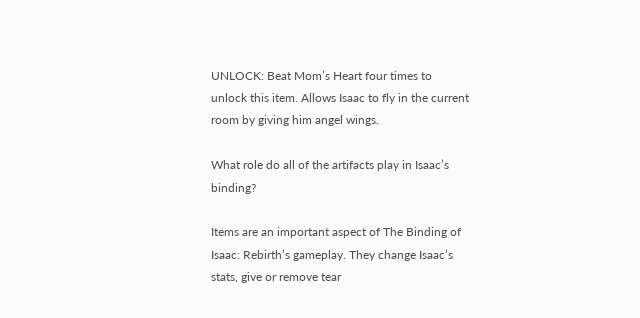UNLOCK: Beat Mom’s Heart four times to unlock this item. Allows Isaac to fly in the current room by giving him angel wings.

What role do all of the artifacts play in Isaac’s binding?

Items are an important aspect of The Binding of Isaac: Rebirth’s gameplay. They change Isaac’s stats, give or remove tear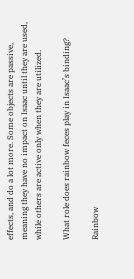effects, and do a lot more. Some objects are passive, meaning they have no impact on Isaac until they are used, while others are active only when they are utilized.

What role does rainbow feces play in Isaac’s binding?

Rainbow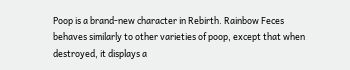Poop is a brand-new character in Rebirth. Rainbow Feces behaves similarly to other varieties of poop, except that when destroyed, it displays a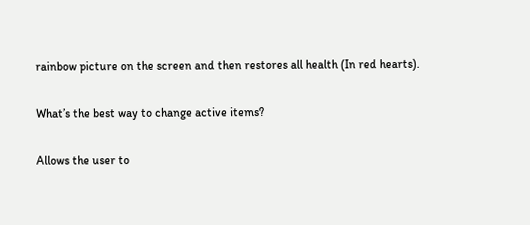rainbow picture on the screen and then restores all health (In red hearts).

What’s the best way to change active items?

Allows the user to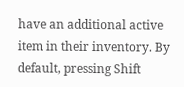have an additional active item in their inventory. By default, pressing Shift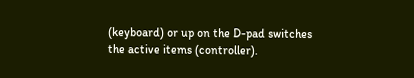(keyboard) or up on the D-pad switches the active items (controller).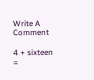Write A Comment

4 + sixteen =